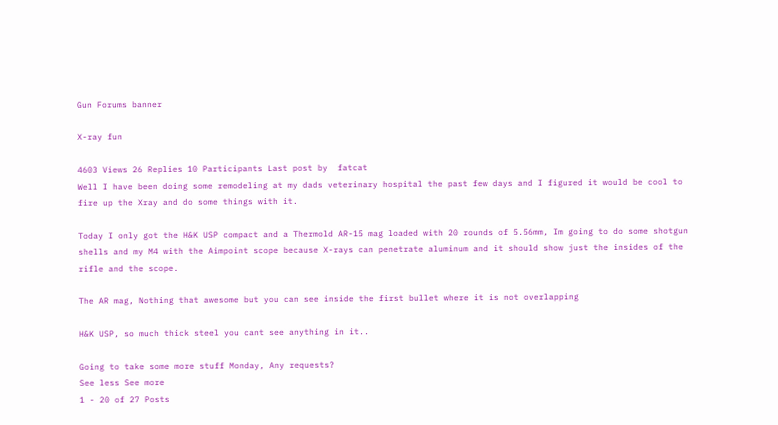Gun Forums banner

X-ray fun

4603 Views 26 Replies 10 Participants Last post by  fatcat
Well I have been doing some remodeling at my dads veterinary hospital the past few days and I figured it would be cool to fire up the Xray and do some things with it.

Today I only got the H&K USP compact and a Thermold AR-15 mag loaded with 20 rounds of 5.56mm, Im going to do some shotgun shells and my M4 with the Aimpoint scope because X-rays can penetrate aluminum and it should show just the insides of the rifle and the scope.

The AR mag, Nothing that awesome but you can see inside the first bullet where it is not overlapping

H&K USP, so much thick steel you cant see anything in it..

Going to take some more stuff Monday, Any requests?
See less See more
1 - 20 of 27 Posts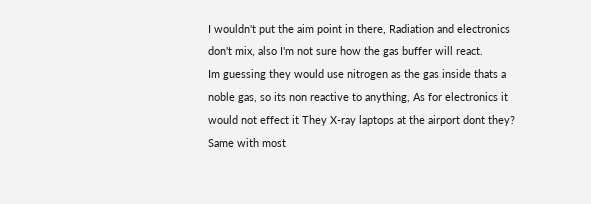I wouldn't put the aim point in there, Radiation and electronics don't mix, also I'm not sure how the gas buffer will react.
Im guessing they would use nitrogen as the gas inside thats a noble gas, so its non reactive to anything, As for electronics it would not effect it They X-ray laptops at the airport dont they? Same with most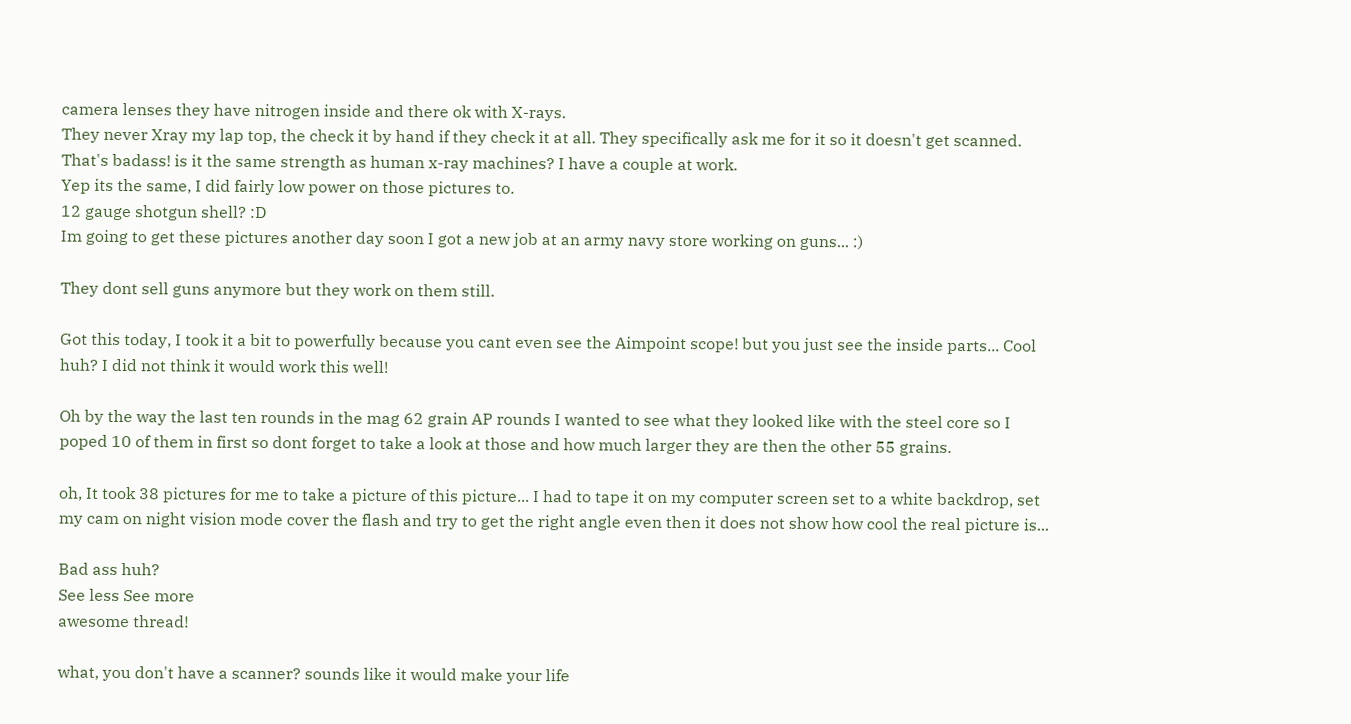camera lenses they have nitrogen inside and there ok with X-rays.
They never Xray my lap top, the check it by hand if they check it at all. They specifically ask me for it so it doesn't get scanned.
That's badass! is it the same strength as human x-ray machines? I have a couple at work.
Yep its the same, I did fairly low power on those pictures to.
12 gauge shotgun shell? :D
Im going to get these pictures another day soon I got a new job at an army navy store working on guns... :)

They dont sell guns anymore but they work on them still.

Got this today, I took it a bit to powerfully because you cant even see the Aimpoint scope! but you just see the inside parts... Cool huh? I did not think it would work this well!

Oh by the way the last ten rounds in the mag 62 grain AP rounds I wanted to see what they looked like with the steel core so I poped 10 of them in first so dont forget to take a look at those and how much larger they are then the other 55 grains.

oh, It took 38 pictures for me to take a picture of this picture... I had to tape it on my computer screen set to a white backdrop, set my cam on night vision mode cover the flash and try to get the right angle even then it does not show how cool the real picture is...

Bad ass huh?
See less See more
awesome thread!

what, you don't have a scanner? sounds like it would make your life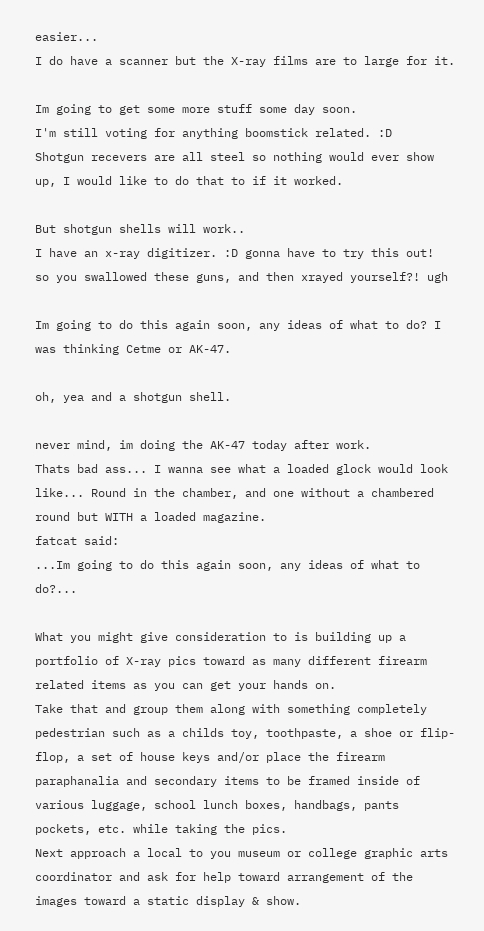easier...
I do have a scanner but the X-ray films are to large for it.

Im going to get some more stuff some day soon.
I'm still voting for anything boomstick related. :D
Shotgun recevers are all steel so nothing would ever show up, I would like to do that to if it worked.

But shotgun shells will work..
I have an x-ray digitizer. :D gonna have to try this out!
so you swallowed these guns, and then xrayed yourself?! ugh

Im going to do this again soon, any ideas of what to do? I was thinking Cetme or AK-47.

oh, yea and a shotgun shell.

never mind, im doing the AK-47 today after work.
Thats bad ass... I wanna see what a loaded glock would look like... Round in the chamber, and one without a chambered round but WITH a loaded magazine.
fatcat said:
...Im going to do this again soon, any ideas of what to do?...

What you might give consideration to is building up a portfolio of X-ray pics toward as many different firearm related items as you can get your hands on.
Take that and group them along with something completely pedestrian such as a childs toy, toothpaste, a shoe or flip-flop, a set of house keys and/or place the firearm paraphanalia and secondary items to be framed inside of various luggage, school lunch boxes, handbags, pants pockets, etc. while taking the pics.
Next approach a local to you museum or college graphic arts coordinator and ask for help toward arrangement of the images toward a static display & show.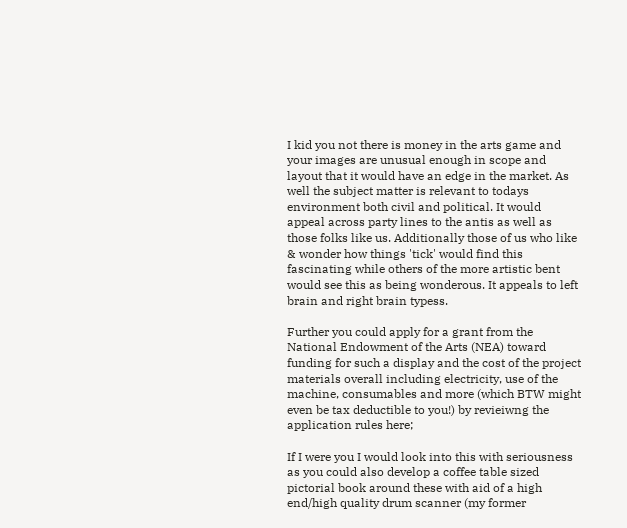I kid you not there is money in the arts game and your images are unusual enough in scope and layout that it would have an edge in the market. As well the subject matter is relevant to todays environment both civil and political. It would appeal across party lines to the antis as well as those folks like us. Additionally those of us who like & wonder how things 'tick' would find this fascinating while others of the more artistic bent would see this as being wonderous. It appeals to left brain and right brain typess.

Further you could apply for a grant from the National Endowment of the Arts (NEA) toward funding for such a display and the cost of the project materials overall including electricity, use of the machine, consumables and more (which BTW might even be tax deductible to you!) by revieiwng the application rules here;

If I were you I would look into this with seriousness as you could also develop a coffee table sized pictorial book around these with aid of a high end/high quality drum scanner (my former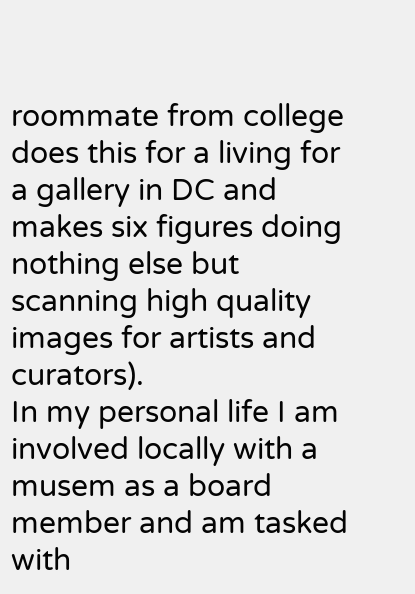roommate from college does this for a living for a gallery in DC and makes six figures doing nothing else but scanning high quality images for artists and curators).
In my personal life I am involved locally with a musem as a board member and am tasked with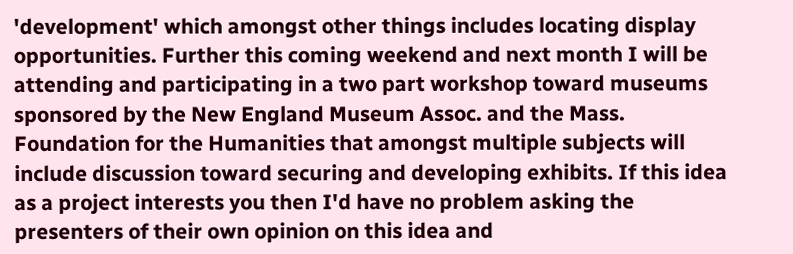'development' which amongst other things includes locating display opportunities. Further this coming weekend and next month I will be attending and participating in a two part workshop toward museums sponsored by the New England Museum Assoc. and the Mass. Foundation for the Humanities that amongst multiple subjects will include discussion toward securing and developing exhibits. If this idea as a project interests you then I'd have no problem asking the presenters of their own opinion on this idea and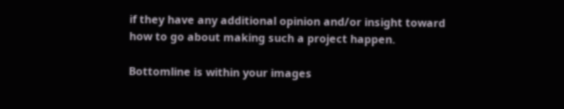if they have any additional opinion and/or insight toward how to go about making such a project happen.

Bottomline is within your images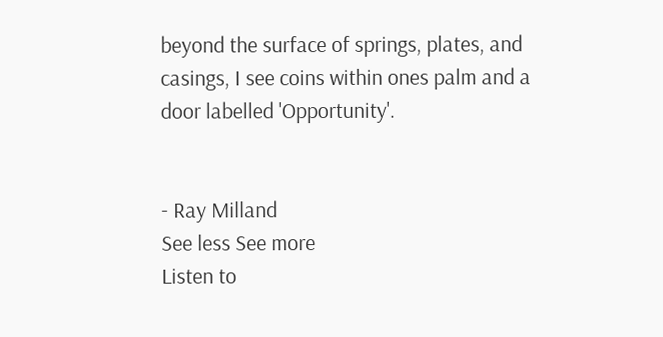beyond the surface of springs, plates, and casings, I see coins within ones palm and a door labelled 'Opportunity'.


- Ray Milland
See less See more
Listen to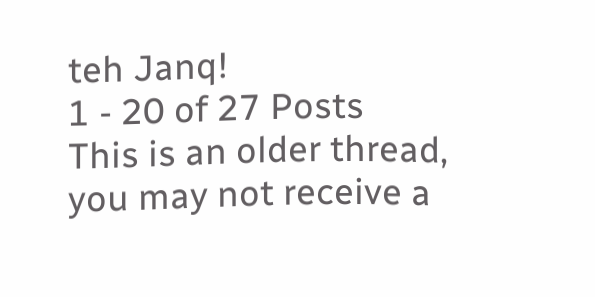teh Janq!
1 - 20 of 27 Posts
This is an older thread, you may not receive a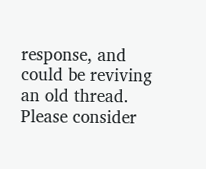response, and could be reviving an old thread. Please consider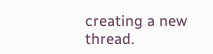creating a new thread.